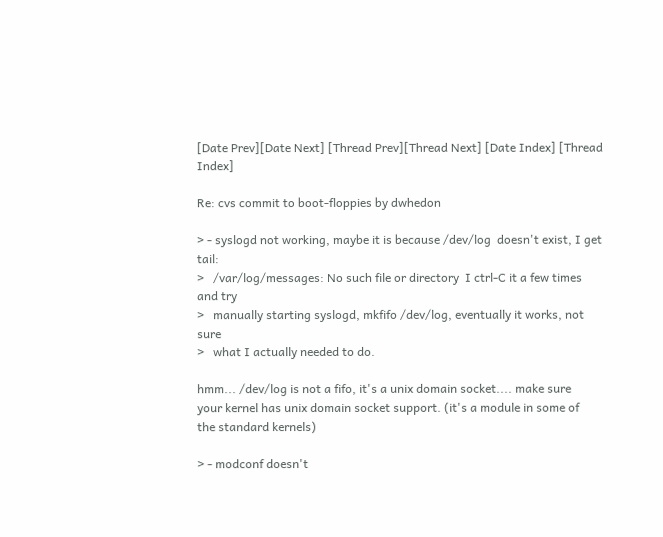[Date Prev][Date Next] [Thread Prev][Thread Next] [Date Index] [Thread Index]

Re: cvs commit to boot-floppies by dwhedon

> - syslogd not working, maybe it is because /dev/log  doesn't exist, I get tail:
>   /var/log/messages: No such file or directory  I ctrl-C it a few times and try
>   manually starting syslogd, mkfifo /dev/log, eventually it works, not sure
>   what I actually needed to do.

hmm... /dev/log is not a fifo, it's a unix domain socket.... make sure
your kernel has unix domain socket support. (it's a module in some of
the standard kernels)

> - modconf doesn't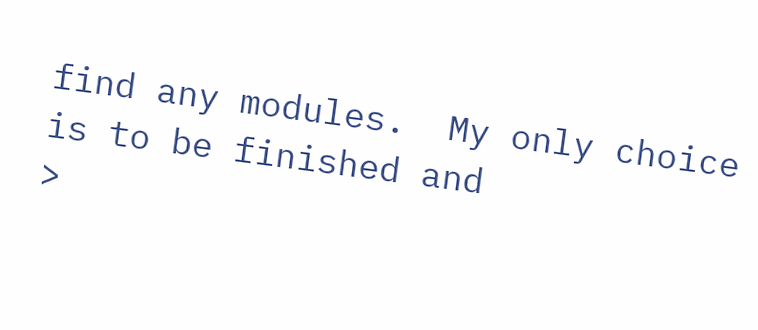find any modules.  My only choice is to be finished and
>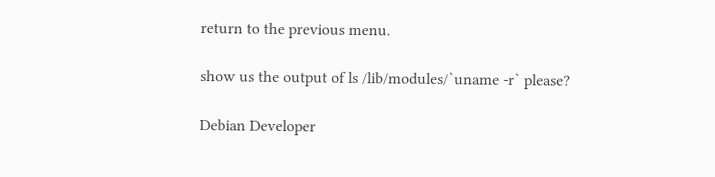return to the previous menu.

show us the output of ls /lib/modules/`uname -r` please?

Debian Developer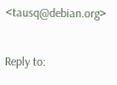<tausq@debian.org>

Reply to: